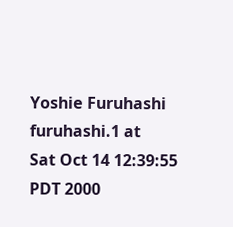Yoshie Furuhashi furuhashi.1 at
Sat Oct 14 12:39:55 PDT 2000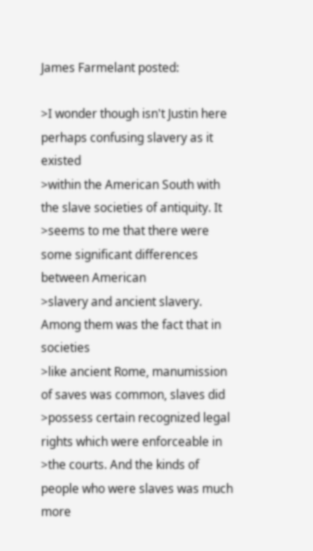James Farmelant posted:

>I wonder though isn't Justin here perhaps confusing slavery as it existed
>within the American South with the slave societies of antiquity. It
>seems to me that there were some significant differences between American
>slavery and ancient slavery. Among them was the fact that in societies
>like ancient Rome, manumission of saves was common, slaves did
>possess certain recognized legal rights which were enforceable in
>the courts. And the kinds of people who were slaves was much more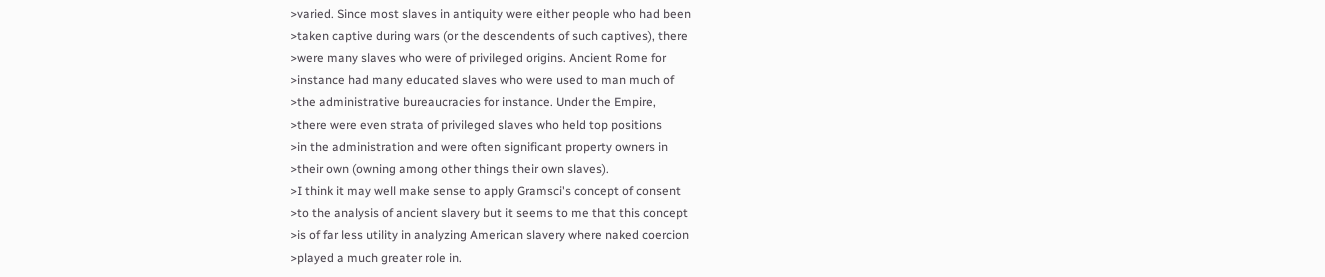>varied. Since most slaves in antiquity were either people who had been
>taken captive during wars (or the descendents of such captives), there
>were many slaves who were of privileged origins. Ancient Rome for
>instance had many educated slaves who were used to man much of
>the administrative bureaucracies for instance. Under the Empire,
>there were even strata of privileged slaves who held top positions
>in the administration and were often significant property owners in
>their own (owning among other things their own slaves).
>I think it may well make sense to apply Gramsci's concept of consent
>to the analysis of ancient slavery but it seems to me that this concept
>is of far less utility in analyzing American slavery where naked coercion
>played a much greater role in.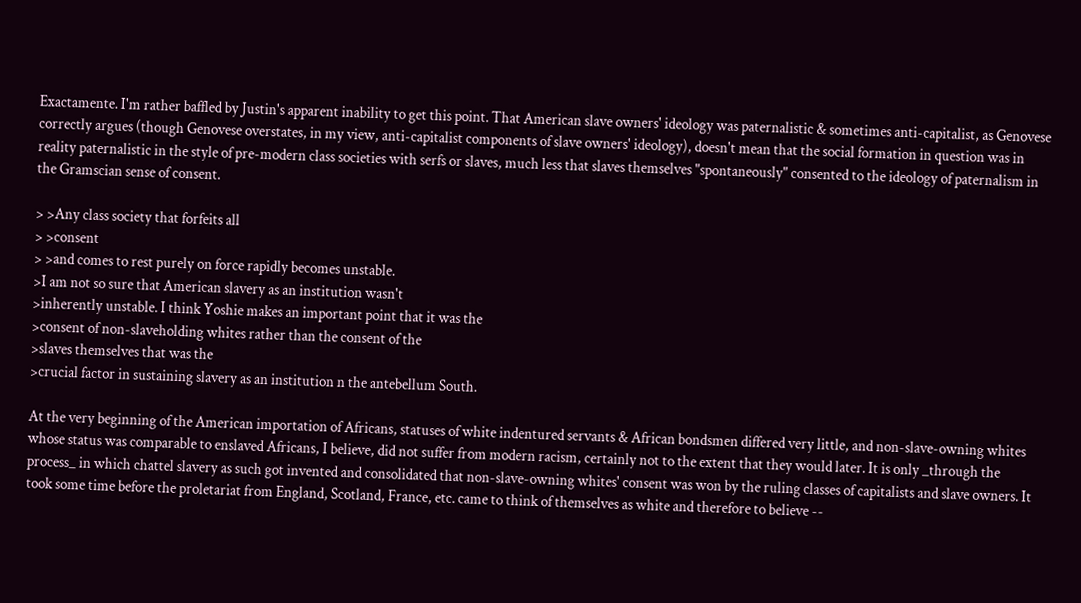Exactamente. I'm rather baffled by Justin's apparent inability to get this point. That American slave owners' ideology was paternalistic & sometimes anti-capitalist, as Genovese correctly argues (though Genovese overstates, in my view, anti-capitalist components of slave owners' ideology), doesn't mean that the social formation in question was in reality paternalistic in the style of pre-modern class societies with serfs or slaves, much less that slaves themselves "spontaneously" consented to the ideology of paternalism in the Gramscian sense of consent.

> >Any class society that forfeits all
> >consent
> >and comes to rest purely on force rapidly becomes unstable.
>I am not so sure that American slavery as an institution wasn't
>inherently unstable. I think Yoshie makes an important point that it was the
>consent of non-slaveholding whites rather than the consent of the
>slaves themselves that was the
>crucial factor in sustaining slavery as an institution n the antebellum South.

At the very beginning of the American importation of Africans, statuses of white indentured servants & African bondsmen differed very little, and non-slave-owning whites whose status was comparable to enslaved Africans, I believe, did not suffer from modern racism, certainly not to the extent that they would later. It is only _through the process_ in which chattel slavery as such got invented and consolidated that non-slave-owning whites' consent was won by the ruling classes of capitalists and slave owners. It took some time before the proletariat from England, Scotland, France, etc. came to think of themselves as white and therefore to believe --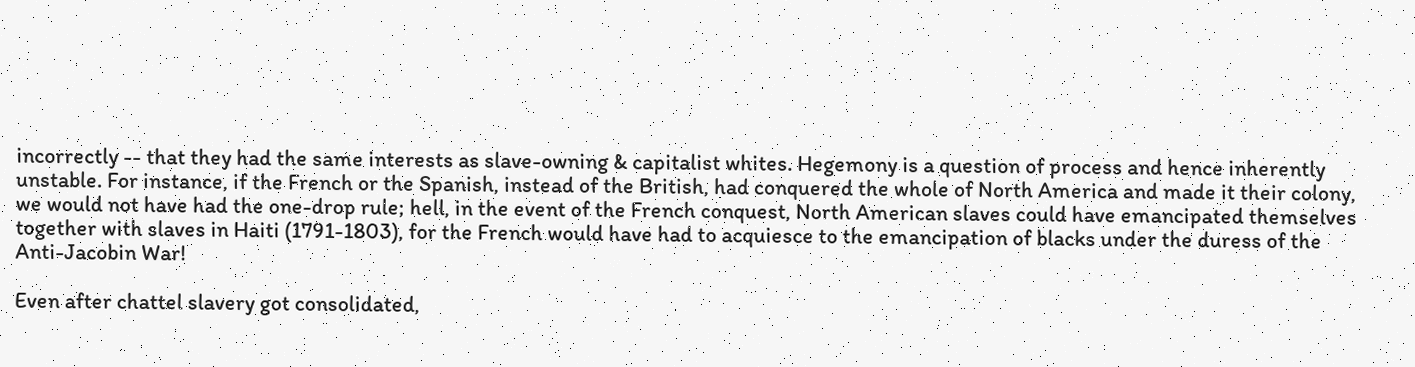incorrectly -- that they had the same interests as slave-owning & capitalist whites. Hegemony is a question of process and hence inherently unstable. For instance, if the French or the Spanish, instead of the British, had conquered the whole of North America and made it their colony, we would not have had the one-drop rule; hell, in the event of the French conquest, North American slaves could have emancipated themselves together with slaves in Haiti (1791-1803), for the French would have had to acquiesce to the emancipation of blacks under the duress of the Anti-Jacobin War!

Even after chattel slavery got consolidated,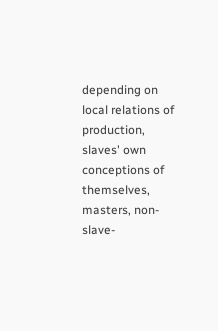depending on local relations of production, slaves' own conceptions of themselves, masters, non-slave-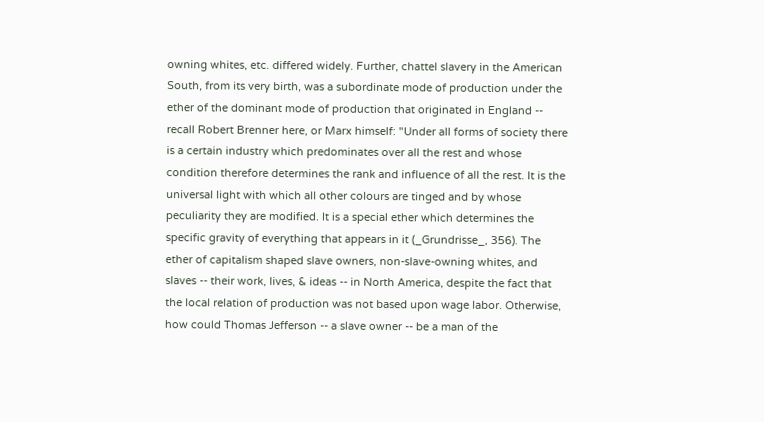owning whites, etc. differed widely. Further, chattel slavery in the American South, from its very birth, was a subordinate mode of production under the ether of the dominant mode of production that originated in England -- recall Robert Brenner here, or Marx himself: "Under all forms of society there is a certain industry which predominates over all the rest and whose condition therefore determines the rank and influence of all the rest. It is the universal light with which all other colours are tinged and by whose peculiarity they are modified. It is a special ether which determines the specific gravity of everything that appears in it (_Grundrisse_, 356). The ether of capitalism shaped slave owners, non-slave-owning whites, and slaves -- their work, lives, & ideas -- in North America, despite the fact that the local relation of production was not based upon wage labor. Otherwise, how could Thomas Jefferson -- a slave owner -- be a man of the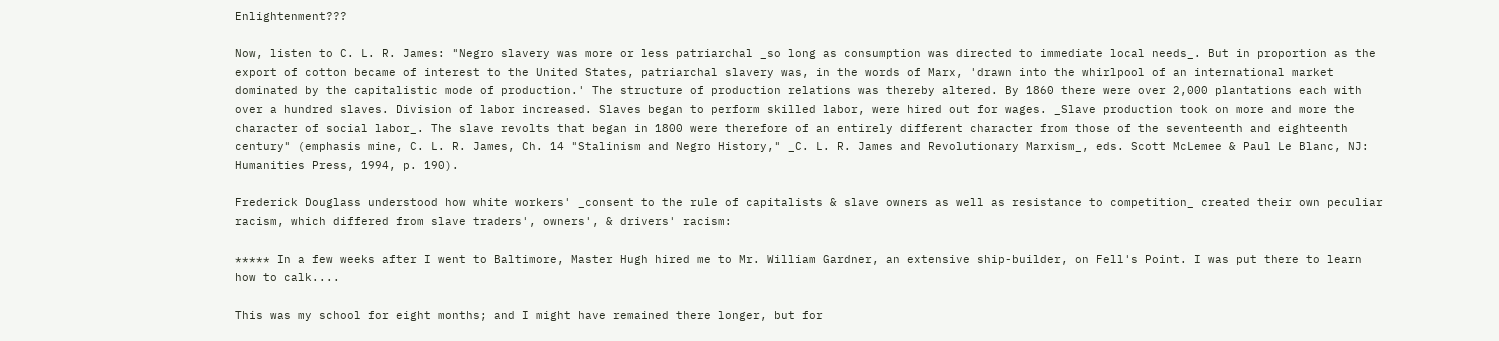Enlightenment???

Now, listen to C. L. R. James: "Negro slavery was more or less patriarchal _so long as consumption was directed to immediate local needs_. But in proportion as the export of cotton became of interest to the United States, patriarchal slavery was, in the words of Marx, 'drawn into the whirlpool of an international market dominated by the capitalistic mode of production.' The structure of production relations was thereby altered. By 1860 there were over 2,000 plantations each with over a hundred slaves. Division of labor increased. Slaves began to perform skilled labor, were hired out for wages. _Slave production took on more and more the character of social labor_. The slave revolts that began in 1800 were therefore of an entirely different character from those of the seventeenth and eighteenth century" (emphasis mine, C. L. R. James, Ch. 14 "Stalinism and Negro History," _C. L. R. James and Revolutionary Marxism_, eds. Scott McLemee & Paul Le Blanc, NJ: Humanities Press, 1994, p. 190).

Frederick Douglass understood how white workers' _consent to the rule of capitalists & slave owners as well as resistance to competition_ created their own peculiar racism, which differed from slave traders', owners', & drivers' racism:

***** In a few weeks after I went to Baltimore, Master Hugh hired me to Mr. William Gardner, an extensive ship-builder, on Fell's Point. I was put there to learn how to calk....

This was my school for eight months; and I might have remained there longer, but for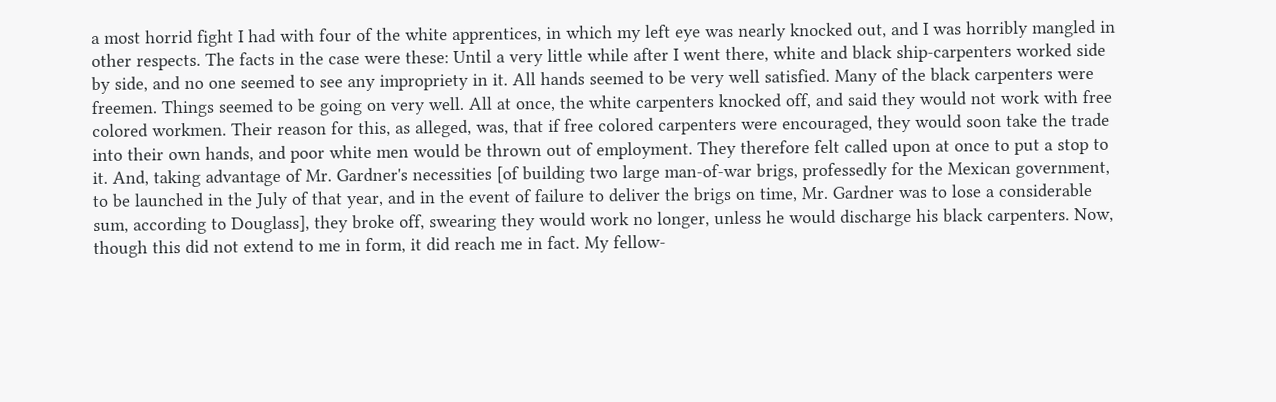a most horrid fight I had with four of the white apprentices, in which my left eye was nearly knocked out, and I was horribly mangled in other respects. The facts in the case were these: Until a very little while after I went there, white and black ship-carpenters worked side by side, and no one seemed to see any impropriety in it. All hands seemed to be very well satisfied. Many of the black carpenters were freemen. Things seemed to be going on very well. All at once, the white carpenters knocked off, and said they would not work with free colored workmen. Their reason for this, as alleged, was, that if free colored carpenters were encouraged, they would soon take the trade into their own hands, and poor white men would be thrown out of employment. They therefore felt called upon at once to put a stop to it. And, taking advantage of Mr. Gardner's necessities [of building two large man-of-war brigs, professedly for the Mexican government, to be launched in the July of that year, and in the event of failure to deliver the brigs on time, Mr. Gardner was to lose a considerable sum, according to Douglass], they broke off, swearing they would work no longer, unless he would discharge his black carpenters. Now, though this did not extend to me in form, it did reach me in fact. My fellow-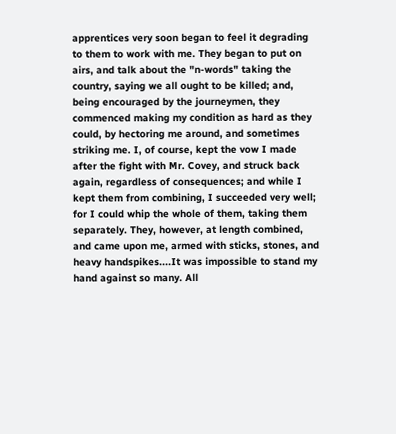apprentices very soon began to feel it degrading to them to work with me. They began to put on airs, and talk about the "n-words" taking the country, saying we all ought to be killed; and, being encouraged by the journeymen, they commenced making my condition as hard as they could, by hectoring me around, and sometimes striking me. I, of course, kept the vow I made after the fight with Mr. Covey, and struck back again, regardless of consequences; and while I kept them from combining, I succeeded very well; for I could whip the whole of them, taking them separately. They, however, at length combined, and came upon me, armed with sticks, stones, and heavy handspikes....It was impossible to stand my hand against so many. All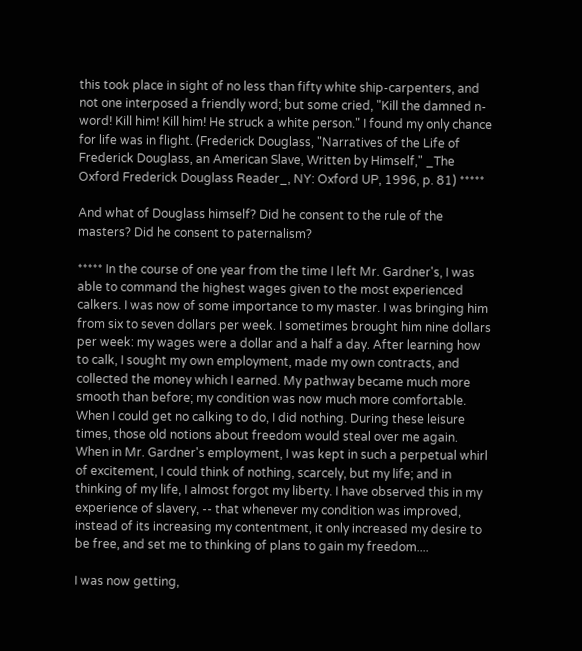this took place in sight of no less than fifty white ship-carpenters, and not one interposed a friendly word; but some cried, "Kill the damned n-word! Kill him! Kill him! He struck a white person." I found my only chance for life was in flight. (Frederick Douglass, "Narratives of the Life of Frederick Douglass, an American Slave, Written by Himself," _The Oxford Frederick Douglass Reader_, NY: Oxford UP, 1996, p. 81) *****

And what of Douglass himself? Did he consent to the rule of the masters? Did he consent to paternalism?

***** In the course of one year from the time I left Mr. Gardner's, I was able to command the highest wages given to the most experienced calkers. I was now of some importance to my master. I was bringing him from six to seven dollars per week. I sometimes brought him nine dollars per week: my wages were a dollar and a half a day. After learning how to calk, I sought my own employment, made my own contracts, and collected the money which I earned. My pathway became much more smooth than before; my condition was now much more comfortable. When I could get no calking to do, I did nothing. During these leisure times, those old notions about freedom would steal over me again. When in Mr. Gardner's employment, I was kept in such a perpetual whirl of excitement, I could think of nothing, scarcely, but my life; and in thinking of my life, I almost forgot my liberty. I have observed this in my experience of slavery, -- that whenever my condition was improved, instead of its increasing my contentment, it only increased my desire to be free, and set me to thinking of plans to gain my freedom....

I was now getting,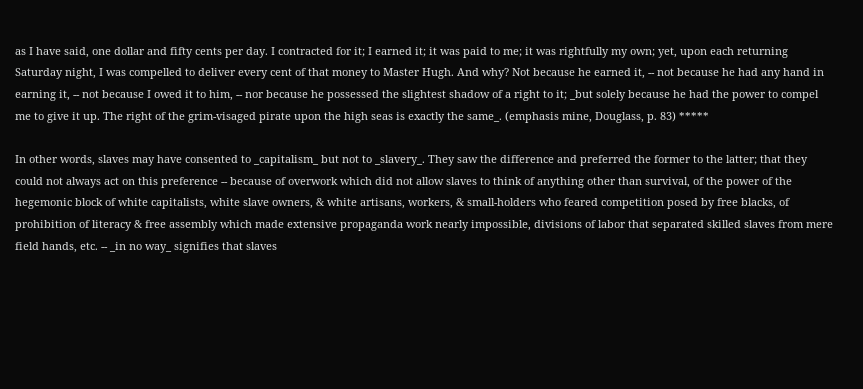as I have said, one dollar and fifty cents per day. I contracted for it; I earned it; it was paid to me; it was rightfully my own; yet, upon each returning Saturday night, I was compelled to deliver every cent of that money to Master Hugh. And why? Not because he earned it, -- not because he had any hand in earning it, -- not because I owed it to him, -- nor because he possessed the slightest shadow of a right to it; _but solely because he had the power to compel me to give it up. The right of the grim-visaged pirate upon the high seas is exactly the same_. (emphasis mine, Douglass, p. 83) *****

In other words, slaves may have consented to _capitalism_ but not to _slavery_. They saw the difference and preferred the former to the latter; that they could not always act on this preference -- because of overwork which did not allow slaves to think of anything other than survival, of the power of the hegemonic block of white capitalists, white slave owners, & white artisans, workers, & small-holders who feared competition posed by free blacks, of prohibition of literacy & free assembly which made extensive propaganda work nearly impossible, divisions of labor that separated skilled slaves from mere field hands, etc. -- _in no way_ signifies that slaves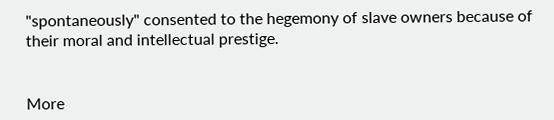"spontaneously" consented to the hegemony of slave owners because of their moral and intellectual prestige.


More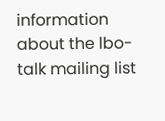information about the lbo-talk mailing list